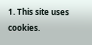1. This site uses cookies.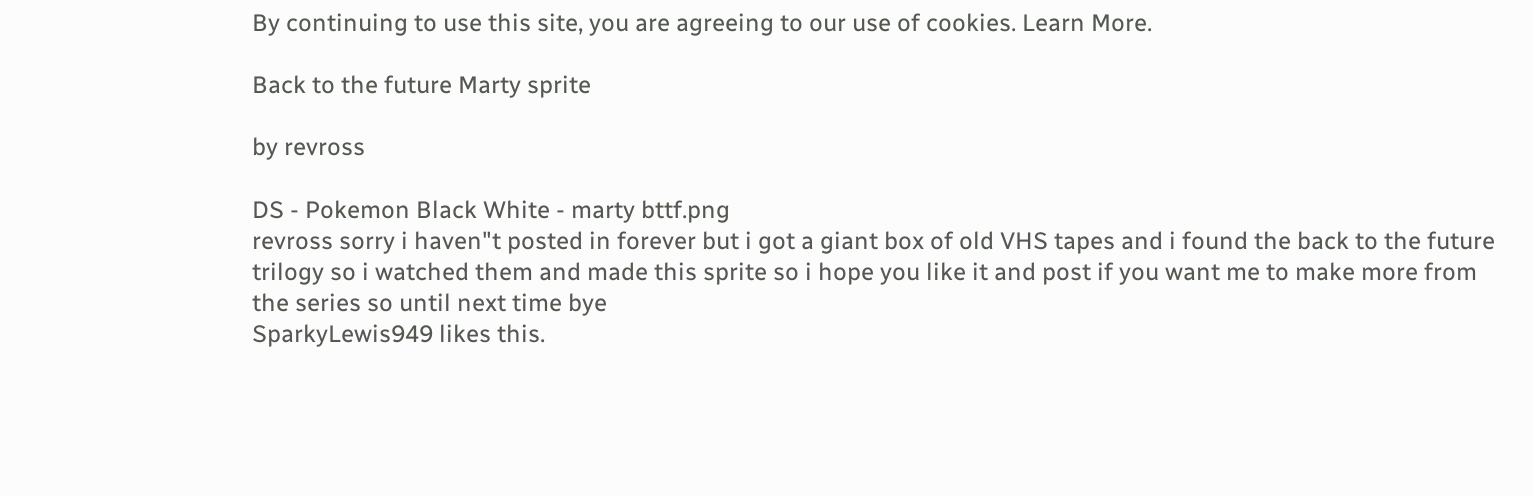By continuing to use this site, you are agreeing to our use of cookies. Learn More.

Back to the future Marty sprite

by revross

DS - Pokemon Black White - marty bttf.png
revross sorry i haven"t posted in forever but i got a giant box of old VHS tapes and i found the back to the future trilogy so i watched them and made this sprite so i hope you like it and post if you want me to make more from the series so until next time bye
SparkyLewis949 likes this.